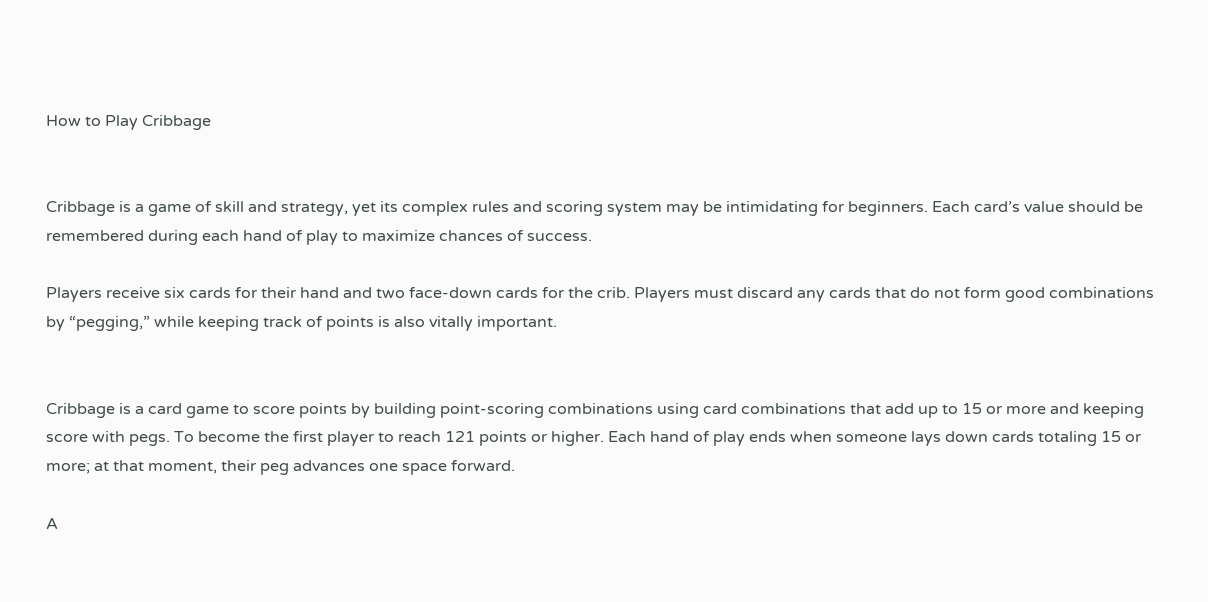How to Play Cribbage


Cribbage is a game of skill and strategy, yet its complex rules and scoring system may be intimidating for beginners. Each card’s value should be remembered during each hand of play to maximize chances of success.

Players receive six cards for their hand and two face-down cards for the crib. Players must discard any cards that do not form good combinations by “pegging,” while keeping track of points is also vitally important.


Cribbage is a card game to score points by building point-scoring combinations using card combinations that add up to 15 or more and keeping score with pegs. To become the first player to reach 121 points or higher. Each hand of play ends when someone lays down cards totaling 15 or more; at that moment, their peg advances one space forward.

A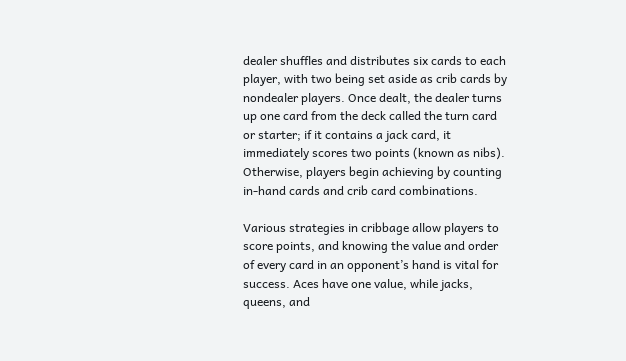dealer shuffles and distributes six cards to each player, with two being set aside as crib cards by nondealer players. Once dealt, the dealer turns up one card from the deck called the turn card or starter; if it contains a jack card, it immediately scores two points (known as nibs). Otherwise, players begin achieving by counting in-hand cards and crib card combinations.

Various strategies in cribbage allow players to score points, and knowing the value and order of every card in an opponent’s hand is vital for success. Aces have one value, while jacks, queens, and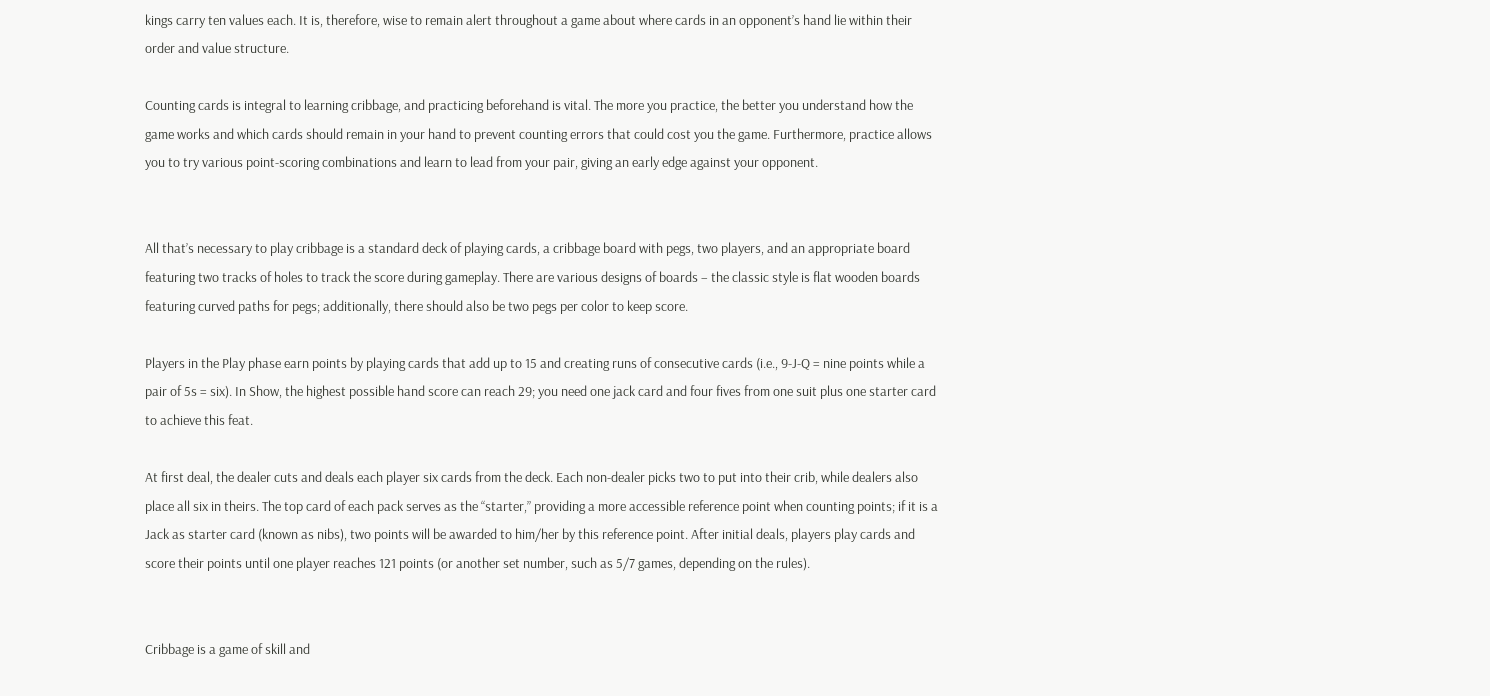kings carry ten values each. It is, therefore, wise to remain alert throughout a game about where cards in an opponent’s hand lie within their order and value structure.

Counting cards is integral to learning cribbage, and practicing beforehand is vital. The more you practice, the better you understand how the game works and which cards should remain in your hand to prevent counting errors that could cost you the game. Furthermore, practice allows you to try various point-scoring combinations and learn to lead from your pair, giving an early edge against your opponent.


All that’s necessary to play cribbage is a standard deck of playing cards, a cribbage board with pegs, two players, and an appropriate board featuring two tracks of holes to track the score during gameplay. There are various designs of boards – the classic style is flat wooden boards featuring curved paths for pegs; additionally, there should also be two pegs per color to keep score.

Players in the Play phase earn points by playing cards that add up to 15 and creating runs of consecutive cards (i.e., 9-J-Q = nine points while a pair of 5s = six). In Show, the highest possible hand score can reach 29; you need one jack card and four fives from one suit plus one starter card to achieve this feat.

At first deal, the dealer cuts and deals each player six cards from the deck. Each non-dealer picks two to put into their crib, while dealers also place all six in theirs. The top card of each pack serves as the “starter,” providing a more accessible reference point when counting points; if it is a Jack as starter card (known as nibs), two points will be awarded to him/her by this reference point. After initial deals, players play cards and score their points until one player reaches 121 points (or another set number, such as 5/7 games, depending on the rules).


Cribbage is a game of skill and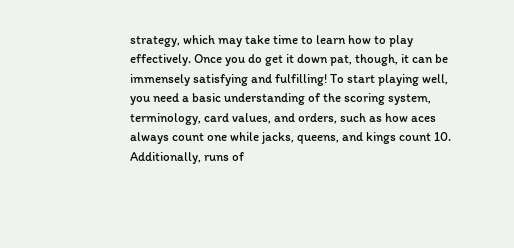strategy, which may take time to learn how to play effectively. Once you do get it down pat, though, it can be immensely satisfying and fulfilling! To start playing well, you need a basic understanding of the scoring system, terminology, card values, and orders, such as how aces always count one while jacks, queens, and kings count 10. Additionally, runs of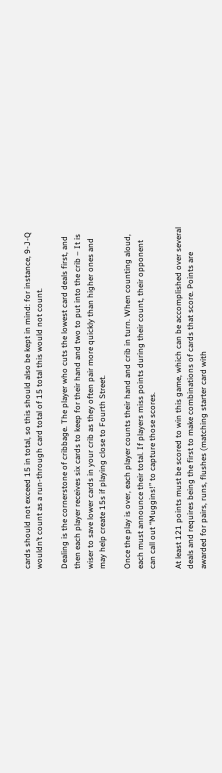cards should not exceed 15 in total, so this should also be kept in mind: for instance, 9-J-Q wouldn’t count as a run-through card total of 15 total this would not count.

Dealing is the cornerstone of cribbage. The player who cuts the lowest card deals first, and then each player receives six cards to keep for their hand and two to put into the crib – It is wiser to save lower cards in your crib as they often pair more quickly than higher ones and may help create 15s if playing close to Fourth Street.

Once the play is over, each player counts their hand and crib in turn. When counting aloud, each must announce their total. If players miss points during their count, their opponent can call out “Muggins!” to capture those scores.

At least 121 points must be scored to win this game, which can be accomplished over several deals and requires being the first to make combinations of cards that score. Points are awarded for pairs, runs, flushes (matching starter card with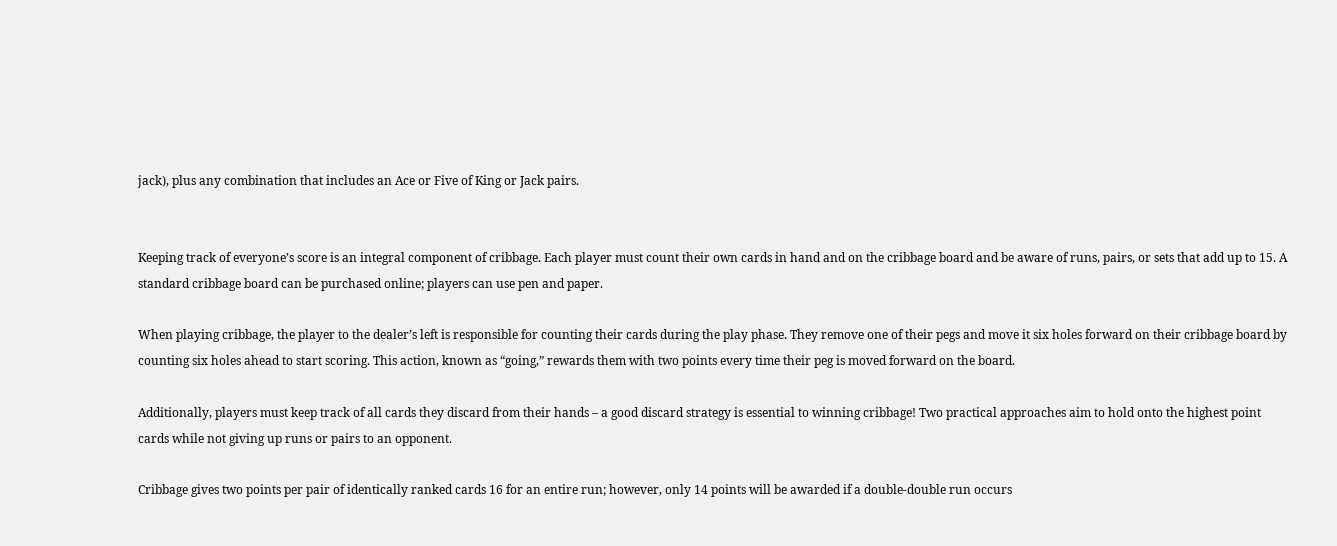jack), plus any combination that includes an Ace or Five of King or Jack pairs.


Keeping track of everyone’s score is an integral component of cribbage. Each player must count their own cards in hand and on the cribbage board and be aware of runs, pairs, or sets that add up to 15. A standard cribbage board can be purchased online; players can use pen and paper.

When playing cribbage, the player to the dealer’s left is responsible for counting their cards during the play phase. They remove one of their pegs and move it six holes forward on their cribbage board by counting six holes ahead to start scoring. This action, known as “going,” rewards them with two points every time their peg is moved forward on the board.

Additionally, players must keep track of all cards they discard from their hands – a good discard strategy is essential to winning cribbage! Two practical approaches aim to hold onto the highest point cards while not giving up runs or pairs to an opponent.

Cribbage gives two points per pair of identically ranked cards 16 for an entire run; however, only 14 points will be awarded if a double-double run occurs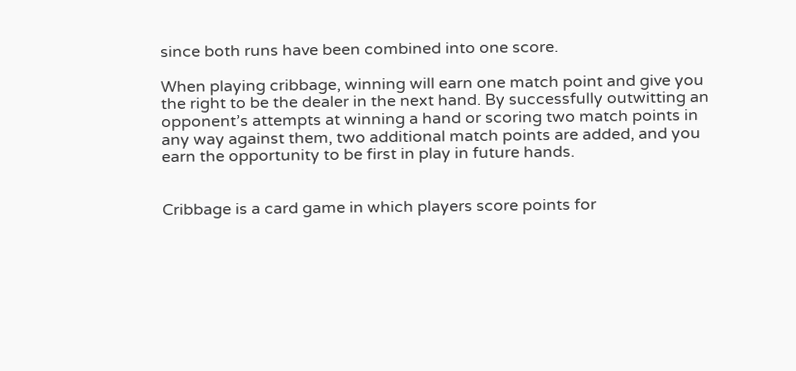since both runs have been combined into one score.

When playing cribbage, winning will earn one match point and give you the right to be the dealer in the next hand. By successfully outwitting an opponent’s attempts at winning a hand or scoring two match points in any way against them, two additional match points are added, and you earn the opportunity to be first in play in future hands.


Cribbage is a card game in which players score points for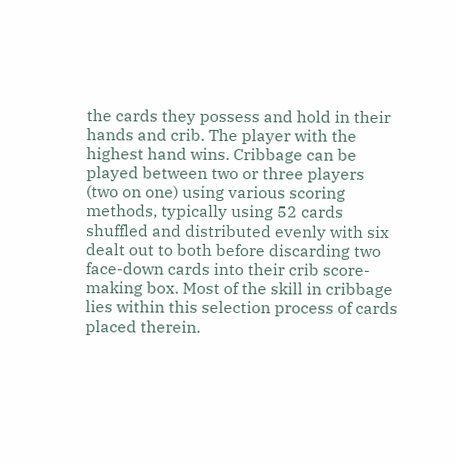the cards they possess and hold in their hands and crib. The player with the highest hand wins. Cribbage can be played between two or three players (two on one) using various scoring methods, typically using 52 cards shuffled and distributed evenly with six dealt out to both before discarding two face-down cards into their crib score-making box. Most of the skill in cribbage lies within this selection process of cards placed therein.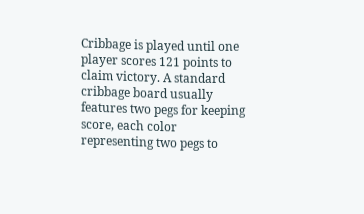Cribbage is played until one player scores 121 points to claim victory. A standard cribbage board usually features two pegs for keeping score, each color representing two pegs to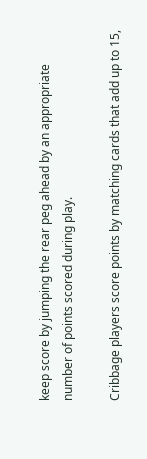keep score by jumping the rear peg ahead by an appropriate number of points scored during play.

Cribbage players score points by matching cards that add up to 15,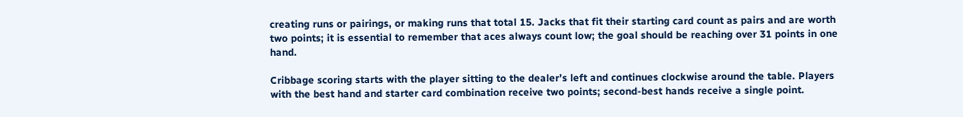creating runs or pairings, or making runs that total 15. Jacks that fit their starting card count as pairs and are worth two points; it is essential to remember that aces always count low; the goal should be reaching over 31 points in one hand.

Cribbage scoring starts with the player sitting to the dealer’s left and continues clockwise around the table. Players with the best hand and starter card combination receive two points; second-best hands receive a single point.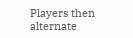Players then alternate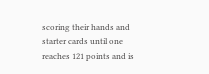scoring their hands and starter cards until one reaches 121 points and is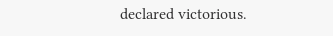declared victorious.